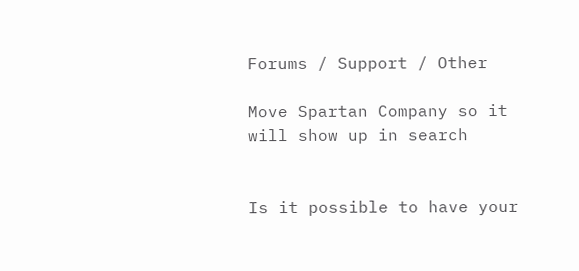Forums / Support / Other

Move Spartan Company so it will show up in search


Is it possible to have your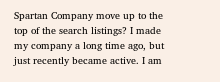Spartan Company move up to the top of the search listings? I made my company a long time ago, but just recently became active. I am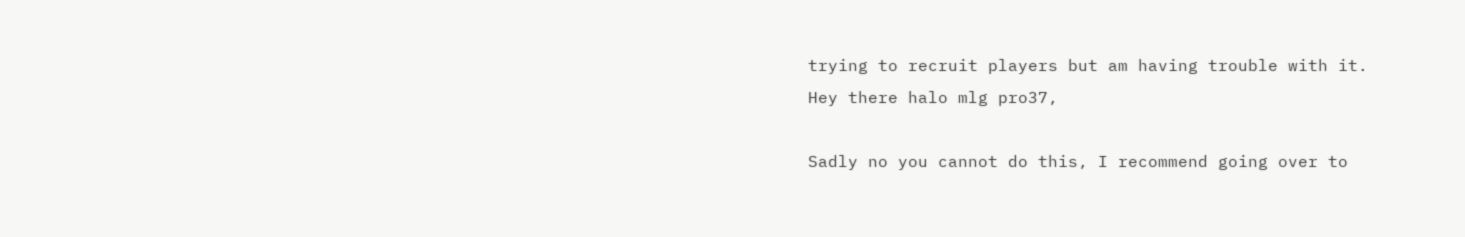trying to recruit players but am having trouble with it.
Hey there halo mlg pro37,

Sadly no you cannot do this, I recommend going over to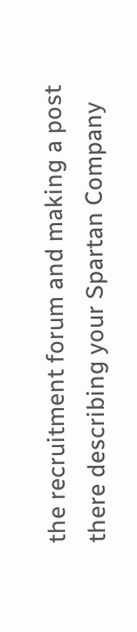the recruitment forum and making a post there describing your Spartan Company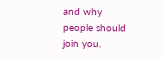and why people should join you.